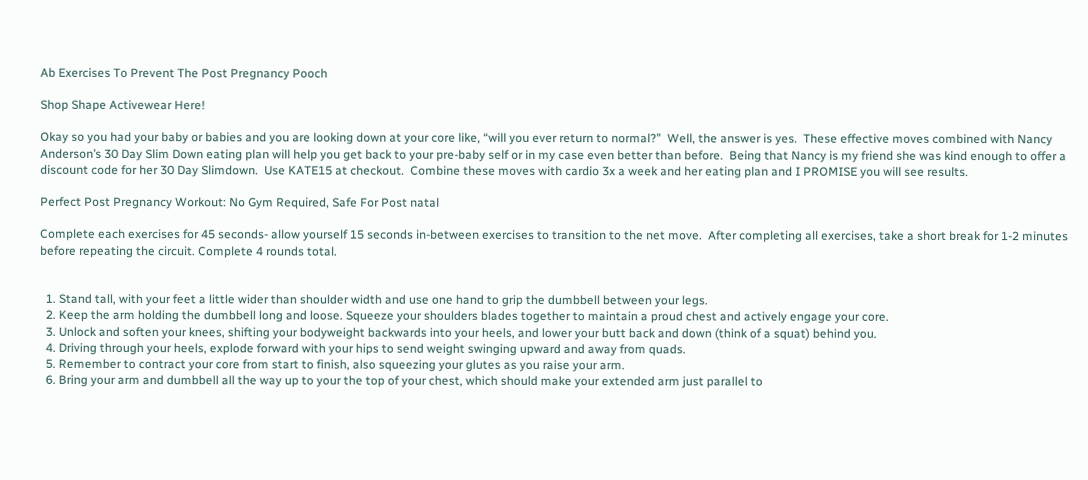Ab Exercises To Prevent The Post Pregnancy Pooch

Shop Shape Activewear Here!

Okay so you had your baby or babies and you are looking down at your core like, “will you ever return to normal?”  Well, the answer is yes.  These effective moves combined with Nancy Anderson’s 30 Day Slim Down eating plan will help you get back to your pre-baby self or in my case even better than before.  Being that Nancy is my friend she was kind enough to offer a discount code for her 30 Day Slimdown.  Use KATE15 at checkout.  Combine these moves with cardio 3x a week and her eating plan and I PROMISE you will see results.

Perfect Post Pregnancy Workout: No Gym Required, Safe For Post natal

Complete each exercises for 45 seconds- allow yourself 15 seconds in-between exercises to transition to the net move.  After completing all exercises, take a short break for 1-2 minutes before repeating the circuit. Complete 4 rounds total.


  1. Stand tall, with your feet a little wider than shoulder width and use one hand to grip the dumbbell between your legs.
  2. Keep the arm holding the dumbbell long and loose. Squeeze your shoulders blades together to maintain a proud chest and actively engage your core.
  3. Unlock and soften your knees, shifting your bodyweight backwards into your heels, and lower your butt back and down (think of a squat) behind you.
  4. Driving through your heels, explode forward with your hips to send weight swinging upward and away from quads.
  5. Remember to contract your core from start to finish, also squeezing your glutes as you raise your arm.
  6. Bring your arm and dumbbell all the way up to your the top of your chest, which should make your extended arm just parallel to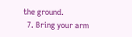the ground.
  7. Bring your arm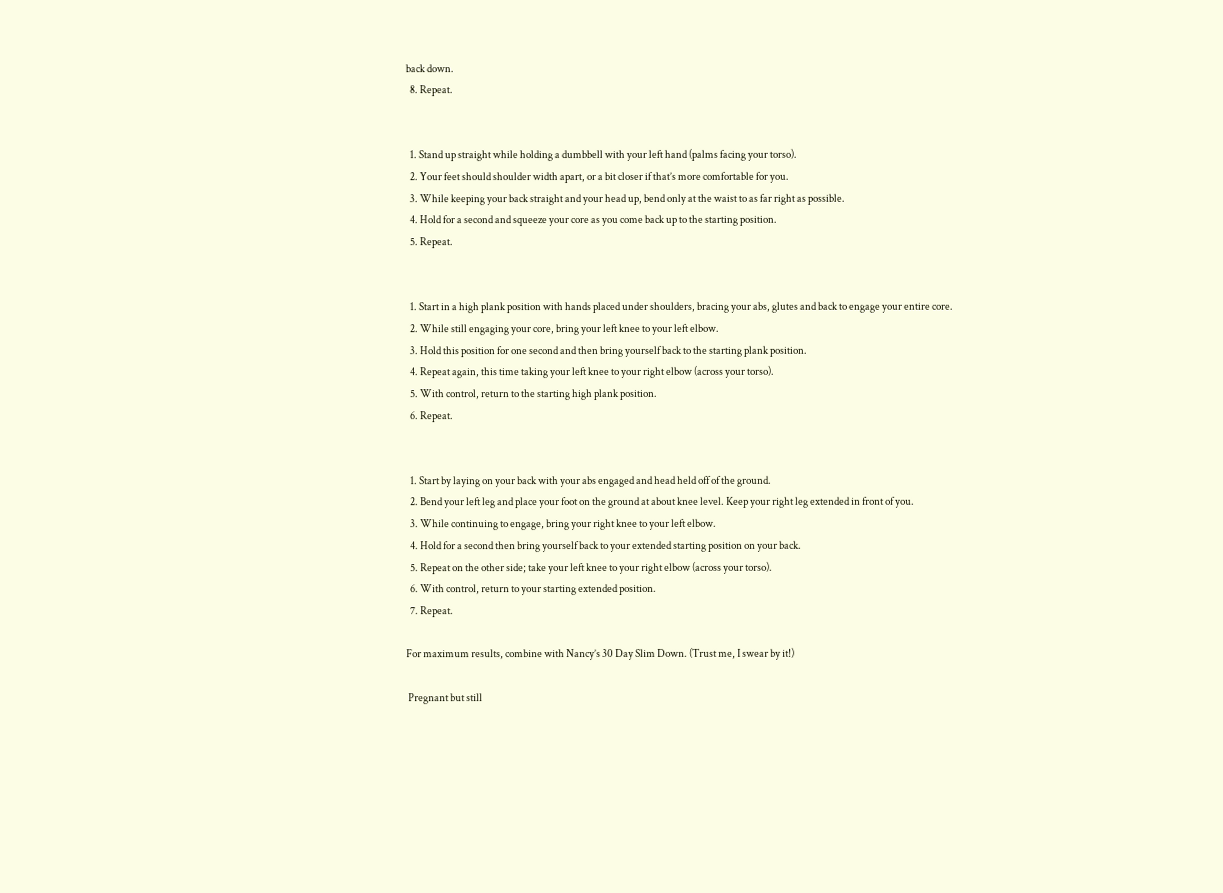back down.
  8. Repeat.


  1. Stand up straight while holding a dumbbell with your left hand (palms facing your torso).
  2. Your feet should shoulder width apart, or a bit closer if that’s more comfortable for you.
  3. While keeping your back straight and your head up, bend only at the waist to as far right as possible.
  4. Hold for a second and squeeze your core as you come back up to the starting position.
  5. Repeat.


  1. Start in a high plank position with hands placed under shoulders, bracing your abs, glutes and back to engage your entire core.
  2. While still engaging your core, bring your left knee to your left elbow.
  3. Hold this position for one second and then bring yourself back to the starting plank position.
  4. Repeat again, this time taking your left knee to your right elbow (across your torso).
  5. With control, return to the starting high plank position.
  6. Repeat.


  1. Start by laying on your back with your abs engaged and head held off of the ground.
  2. Bend your left leg and place your foot on the ground at about knee level. Keep your right leg extended in front of you.
  3. While continuing to engage, bring your right knee to your left elbow.
  4. Hold for a second then bring yourself back to your extended starting position on your back.
  5. Repeat on the other side; take your left knee to your right elbow (across your torso).
  6. With control, return to your starting extended position.
  7. Repeat.

For maximum results, combine with Nancy’s 30 Day Slim Down. (Trust me, I swear by it!)

 Pregnant but still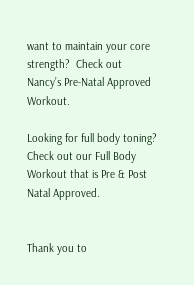want to maintain your core strength?  Check out Nancy’s Pre-Natal Approved Workout.

Looking for full body toning?  Check out our Full Body Workout that is Pre & Post Natal Approved.


Thank you to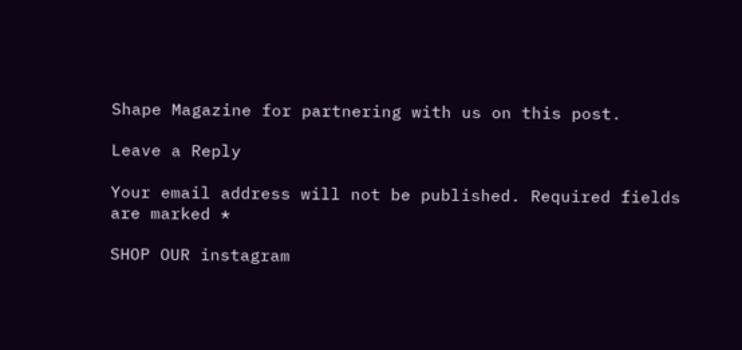Shape Magazine for partnering with us on this post.

Leave a Reply

Your email address will not be published. Required fields are marked *

SHOP OUR instagram